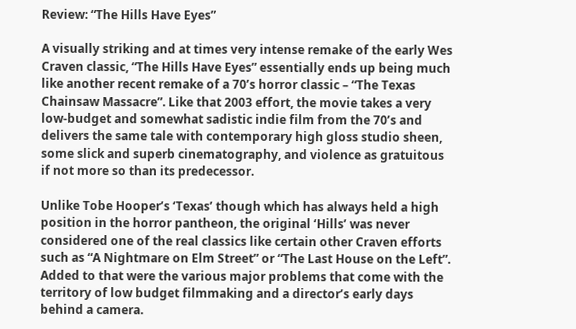Review: “The Hills Have Eyes”

A visually striking and at times very intense remake of the early Wes Craven classic, “The Hills Have Eyes” essentially ends up being much like another recent remake of a 70’s horror classic – “The Texas Chainsaw Massacre”. Like that 2003 effort, the movie takes a very low-budget and somewhat sadistic indie film from the 70’s and delivers the same tale with contemporary high gloss studio sheen, some slick and superb cinematography, and violence as gratuitous if not more so than its predecessor.

Unlike Tobe Hooper’s ‘Texas’ though which has always held a high position in the horror pantheon, the original ‘Hills’ was never considered one of the real classics like certain other Craven efforts such as “A Nightmare on Elm Street” or “The Last House on the Left”. Added to that were the various major problems that come with the territory of low budget filmmaking and a director’s early days behind a camera.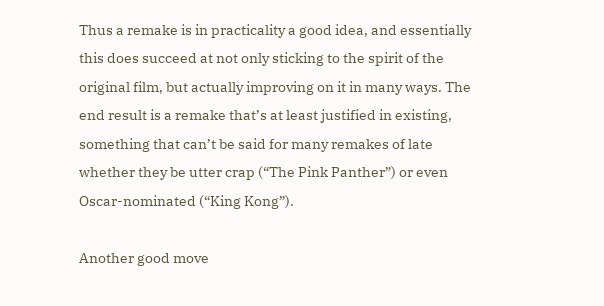Thus a remake is in practicality a good idea, and essentially this does succeed at not only sticking to the spirit of the original film, but actually improving on it in many ways. The end result is a remake that’s at least justified in existing, something that can’t be said for many remakes of late whether they be utter crap (“The Pink Panther”) or even Oscar-nominated (“King Kong”).

Another good move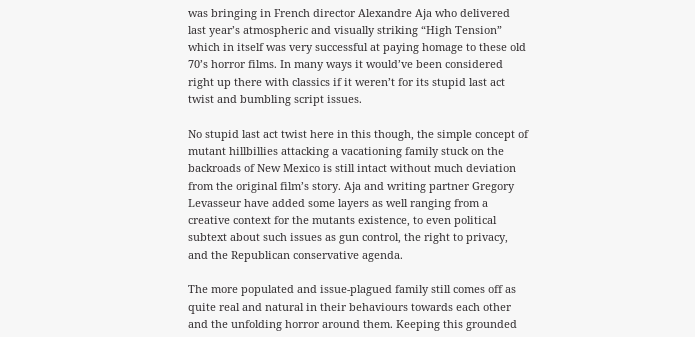was bringing in French director Alexandre Aja who delivered last year’s atmospheric and visually striking “High Tension” which in itself was very successful at paying homage to these old 70’s horror films. In many ways it would’ve been considered right up there with classics if it weren’t for its stupid last act twist and bumbling script issues.

No stupid last act twist here in this though, the simple concept of mutant hillbillies attacking a vacationing family stuck on the backroads of New Mexico is still intact without much deviation from the original film’s story. Aja and writing partner Gregory Levasseur have added some layers as well ranging from a creative context for the mutants existence, to even political subtext about such issues as gun control, the right to privacy, and the Republican conservative agenda.

The more populated and issue-plagued family still comes off as quite real and natural in their behaviours towards each other and the unfolding horror around them. Keeping this grounded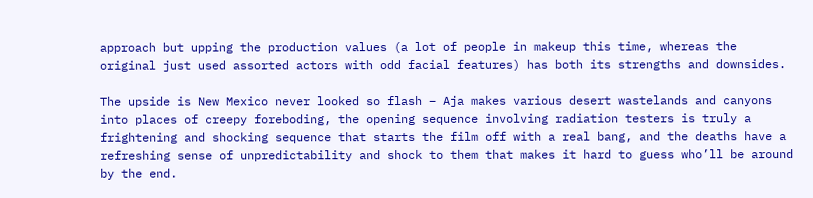approach but upping the production values (a lot of people in makeup this time, whereas the original just used assorted actors with odd facial features) has both its strengths and downsides.

The upside is New Mexico never looked so flash – Aja makes various desert wastelands and canyons into places of creepy foreboding, the opening sequence involving radiation testers is truly a frightening and shocking sequence that starts the film off with a real bang, and the deaths have a refreshing sense of unpredictability and shock to them that makes it hard to guess who’ll be around by the end.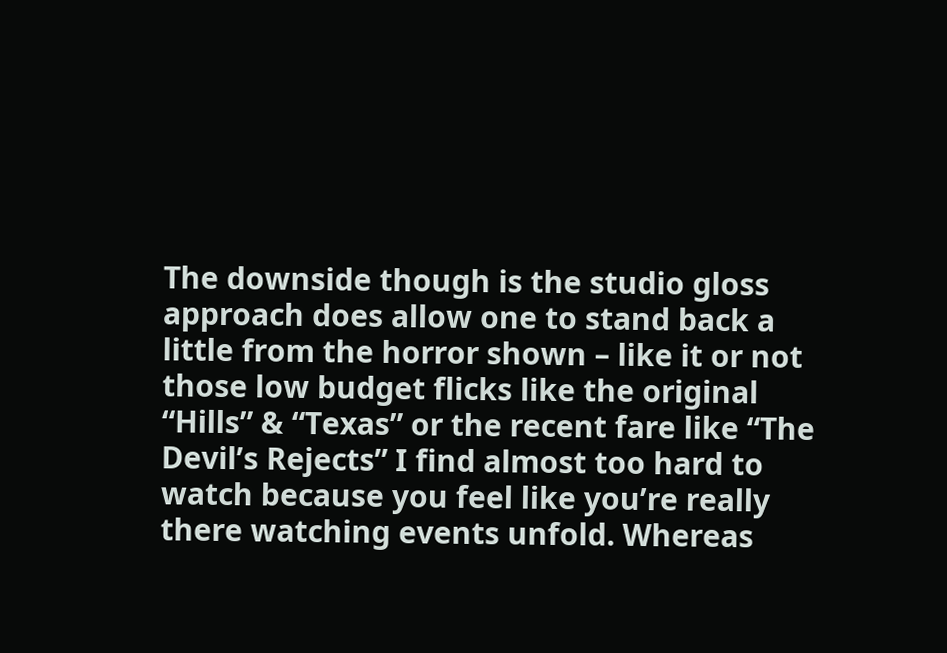The downside though is the studio gloss approach does allow one to stand back a little from the horror shown – like it or not those low budget flicks like the original “Hills” & “Texas” or the recent fare like “The Devil’s Rejects” I find almost too hard to watch because you feel like you’re really there watching events unfold. Whereas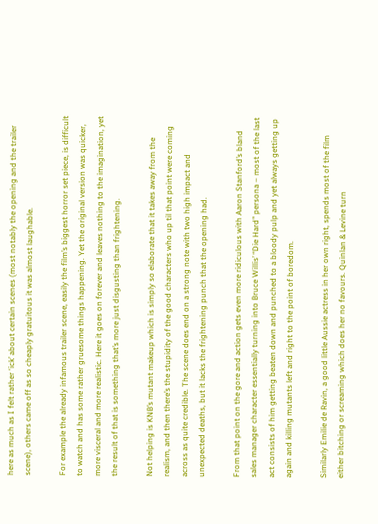here as much as I felt rather ‘ick’ about certain scenes (most notably the opening and the trailer scene), others came off as so cheaply gratuitous it was almost laughable.

For example the already infamous trailer scene, easily the film’s biggest horror set piece, is difficult to watch and has some rather gruesome things happening. Yet the original version was quicker, more visceral and more realistic. Here it goes on forever and leaves nothing to the imagination, yet the result of that is something that’s more just disgusting than frightening.

Not helping is KNB’s mutant makeup which is simply so elaborate that it takes away from the realism, and then there’s the stupidity of the good characters who up til that point were coming across as quite credible. The scene does end on a strong note with two high impact and unexpected deaths, but it lacks the frightening punch that the opening had.

From that point on the gore and action gets even more ridiculous with Aaron Stanford’s bland sales manager character essentially turning into Bruce Willis’ “Die Hard” persona – most of the last act consists of him getting beaten down and punched to a bloody pulp and yet always getting up again and killing mutants left and right to the point of boredom.

Similarly Emilie de Ravin, a good little Aussie actress in her own right, spends most of the film either bitching or screaming which does her no favours. Quinlan & Levine turn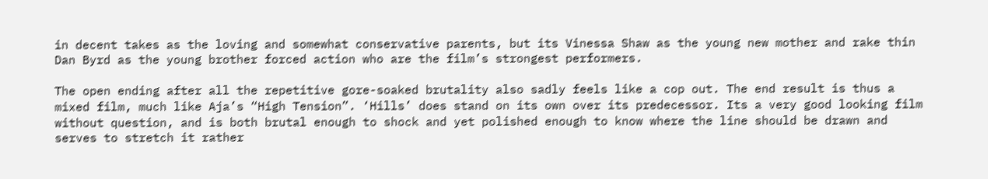in decent takes as the loving and somewhat conservative parents, but its Vinessa Shaw as the young new mother and rake thin Dan Byrd as the young brother forced action who are the film’s strongest performers.

The open ending after all the repetitive gore-soaked brutality also sadly feels like a cop out. The end result is thus a mixed film, much like Aja’s “High Tension”. ‘Hills’ does stand on its own over its predecessor. Its a very good looking film without question, and is both brutal enough to shock and yet polished enough to know where the line should be drawn and serves to stretch it rather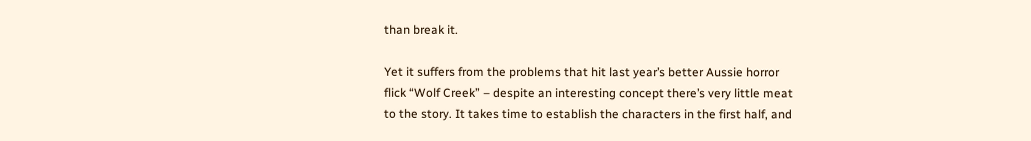than break it.

Yet it suffers from the problems that hit last year’s better Aussie horror flick “Wolf Creek” – despite an interesting concept there’s very little meat to the story. It takes time to establish the characters in the first half, and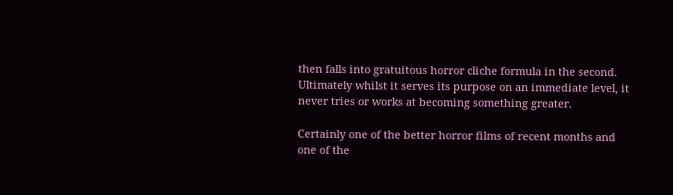then falls into gratuitous horror cliche formula in the second. Ultimately whilst it serves its purpose on an immediate level, it never tries or works at becoming something greater.

Certainly one of the better horror films of recent months and one of the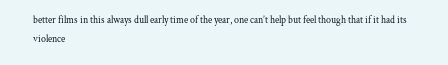better films in this always dull early time of the year, one can’t help but feel though that if it had its violence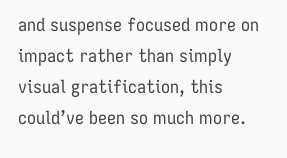and suspense focused more on impact rather than simply visual gratification, this could’ve been so much more.